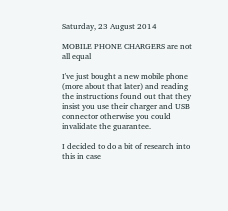Saturday, 23 August 2014

MOBILE PHONE CHARGERS are not all equal

I've just bought a new mobile phone (more about that later) and reading the instructions found out that they insist you use their charger and USB connector otherwise you could invalidate the guarantee.

I decided to do a bit of research into this in case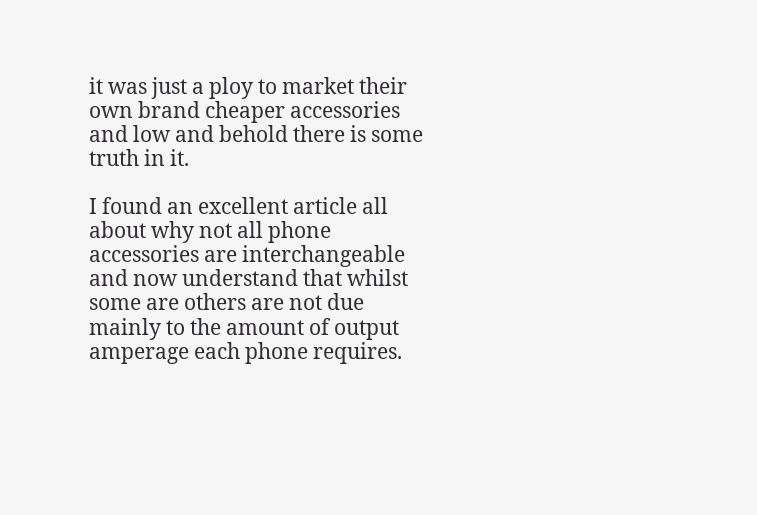it was just a ploy to market their own brand cheaper accessories and low and behold there is some truth in it.

I found an excellent article all about why not all phone accessories are interchangeable and now understand that whilst some are others are not due mainly to the amount of output amperage each phone requires.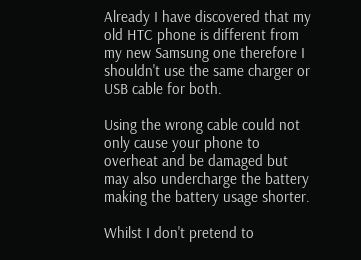Already I have discovered that my old HTC phone is different from my new Samsung one therefore I shouldn't use the same charger or USB cable for both.

Using the wrong cable could not only cause your phone to overheat and be damaged but may also undercharge the battery making the battery usage shorter.

Whilst I don't pretend to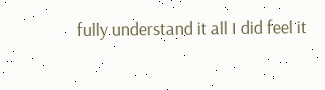fully understand it all I did feel it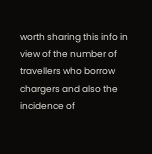worth sharing this info in view of the number of travellers who borrow chargers and also the incidence of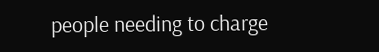people needing to charge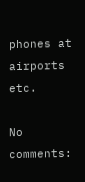phones at airports etc.

No comments: